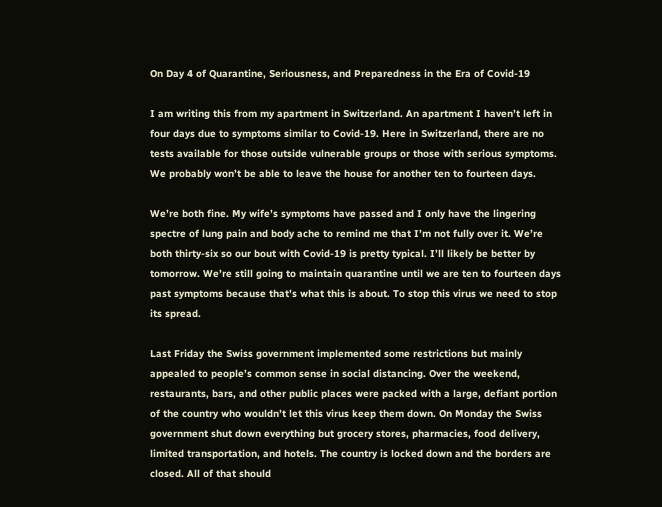On Day 4 of Quarantine, Seriousness, and Preparedness in the Era of Covid-19

I am writing this from my apartment in Switzerland. An apartment I haven’t left in four days due to symptoms similar to Covid-19. Here in Switzerland, there are no tests available for those outside vulnerable groups or those with serious symptoms. We probably won’t be able to leave the house for another ten to fourteen days.

We’re both fine. My wife’s symptoms have passed and I only have the lingering spectre of lung pain and body ache to remind me that I’m not fully over it. We’re both thirty-six so our bout with Covid-19 is pretty typical. I’ll likely be better by tomorrow. We’re still going to maintain quarantine until we are ten to fourteen days past symptoms because that’s what this is about. To stop this virus we need to stop its spread.

Last Friday the Swiss government implemented some restrictions but mainly appealed to people’s common sense in social distancing. Over the weekend, restaurants, bars, and other public places were packed with a large, defiant portion of the country who wouldn’t let this virus keep them down. On Monday the Swiss government shut down everything but grocery stores, pharmacies, food delivery, limited transportation, and hotels. The country is locked down and the borders are closed. All of that should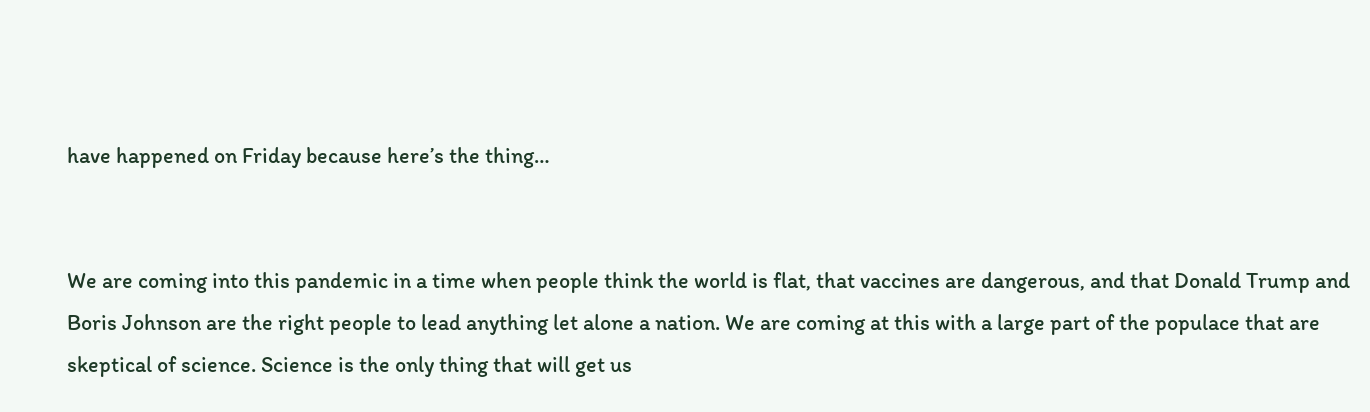have happened on Friday because here’s the thing…


We are coming into this pandemic in a time when people think the world is flat, that vaccines are dangerous, and that Donald Trump and Boris Johnson are the right people to lead anything let alone a nation. We are coming at this with a large part of the populace that are skeptical of science. Science is the only thing that will get us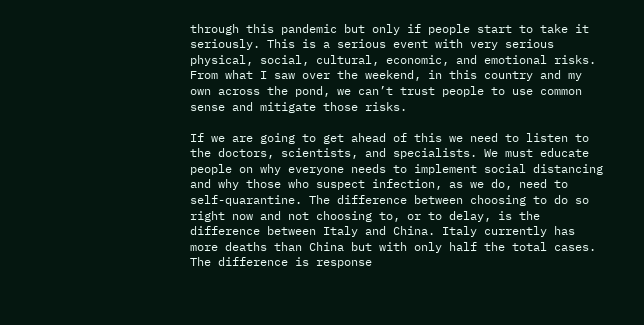through this pandemic but only if people start to take it seriously. This is a serious event with very serious physical, social, cultural, economic, and emotional risks. From what I saw over the weekend, in this country and my own across the pond, we can’t trust people to use common sense and mitigate those risks.

If we are going to get ahead of this we need to listen to the doctors, scientists, and specialists. We must educate people on why everyone needs to implement social distancing and why those who suspect infection, as we do, need to self-quarantine. The difference between choosing to do so right now and not choosing to, or to delay, is the difference between Italy and China. Italy currently has more deaths than China but with only half the total cases. The difference is response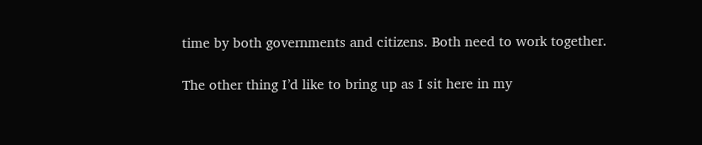time by both governments and citizens. Both need to work together.

The other thing I’d like to bring up as I sit here in my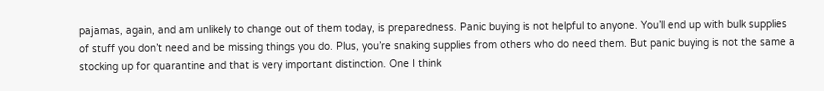pajamas, again, and am unlikely to change out of them today, is preparedness. Panic buying is not helpful to anyone. You’ll end up with bulk supplies of stuff you don’t need and be missing things you do. Plus, you’re snaking supplies from others who do need them. But panic buying is not the same a stocking up for quarantine and that is very important distinction. One I think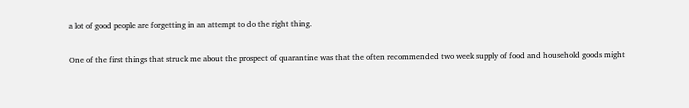a lot of good people are forgetting in an attempt to do the right thing.

One of the first things that struck me about the prospect of quarantine was that the often recommended two week supply of food and household goods might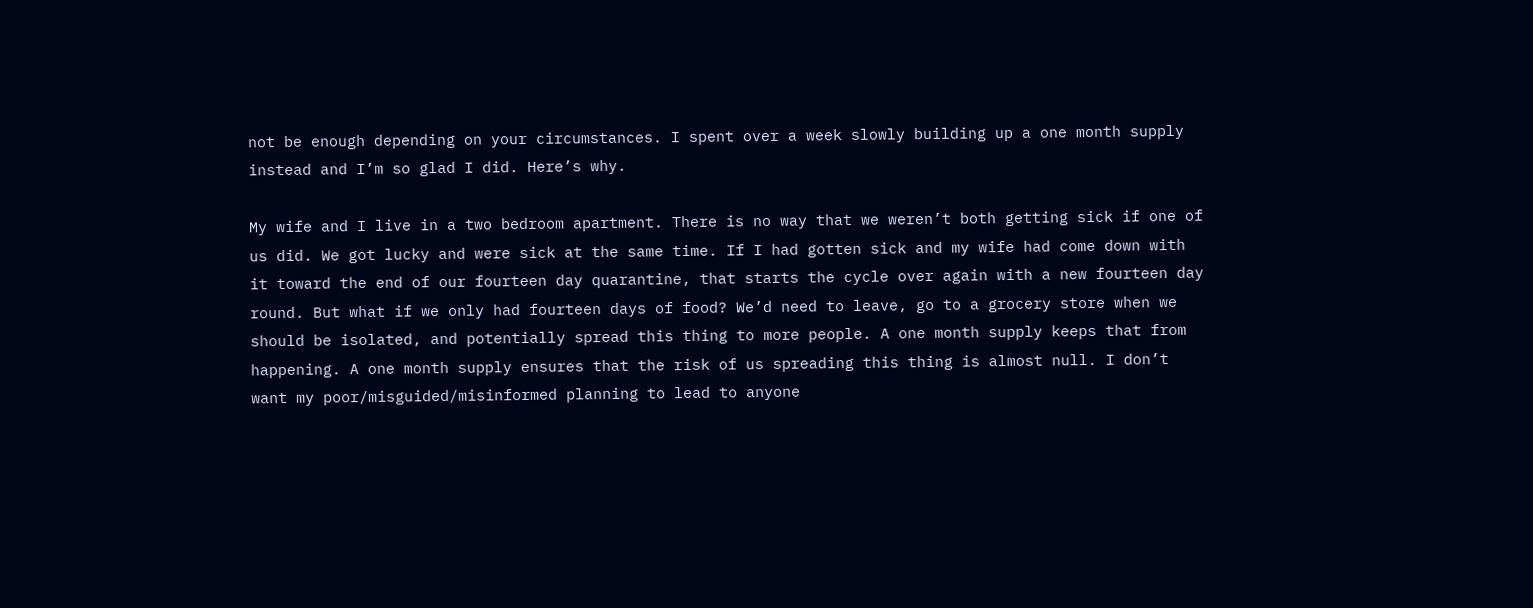not be enough depending on your circumstances. I spent over a week slowly building up a one month supply instead and I’m so glad I did. Here’s why.

My wife and I live in a two bedroom apartment. There is no way that we weren’t both getting sick if one of us did. We got lucky and were sick at the same time. If I had gotten sick and my wife had come down with it toward the end of our fourteen day quarantine, that starts the cycle over again with a new fourteen day round. But what if we only had fourteen days of food? We’d need to leave, go to a grocery store when we should be isolated, and potentially spread this thing to more people. A one month supply keeps that from happening. A one month supply ensures that the risk of us spreading this thing is almost null. I don’t want my poor/misguided/misinformed planning to lead to anyone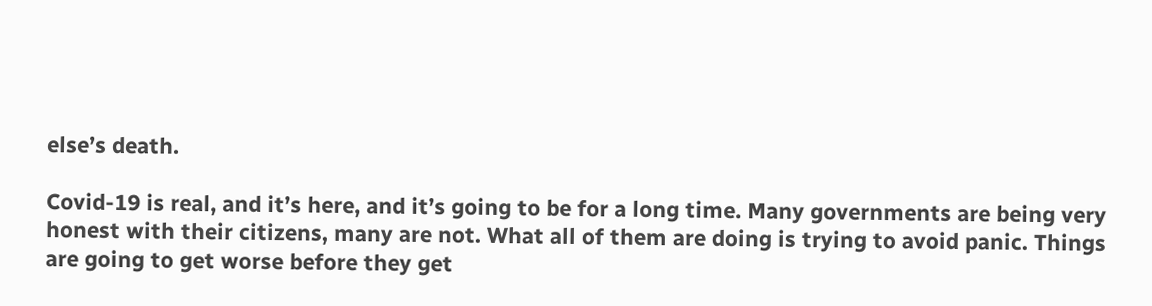else’s death.

Covid-19 is real, and it’s here, and it’s going to be for a long time. Many governments are being very honest with their citizens, many are not. What all of them are doing is trying to avoid panic. Things are going to get worse before they get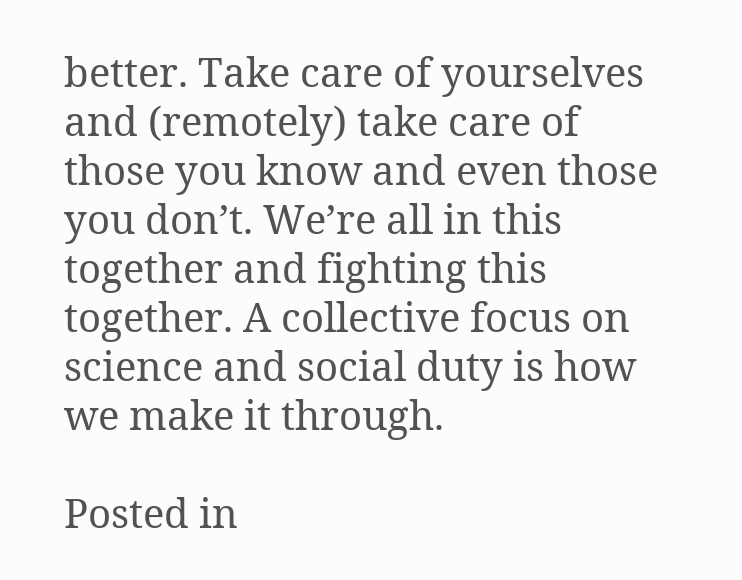better. Take care of yourselves and (remotely) take care of those you know and even those you don’t. We’re all in this together and fighting this together. A collective focus on science and social duty is how we make it through.

Posted in